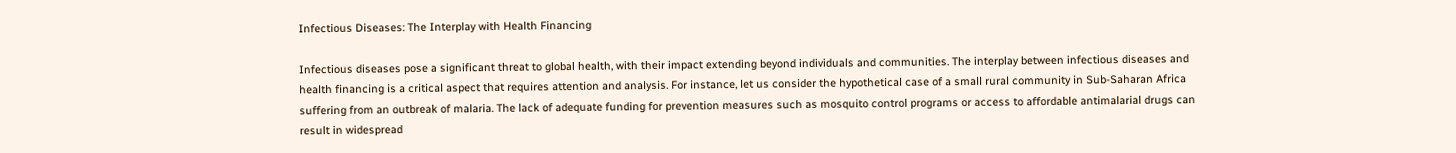Infectious Diseases: The Interplay with Health Financing

Infectious diseases pose a significant threat to global health, with their impact extending beyond individuals and communities. The interplay between infectious diseases and health financing is a critical aspect that requires attention and analysis. For instance, let us consider the hypothetical case of a small rural community in Sub-Saharan Africa suffering from an outbreak of malaria. The lack of adequate funding for prevention measures such as mosquito control programs or access to affordable antimalarial drugs can result in widespread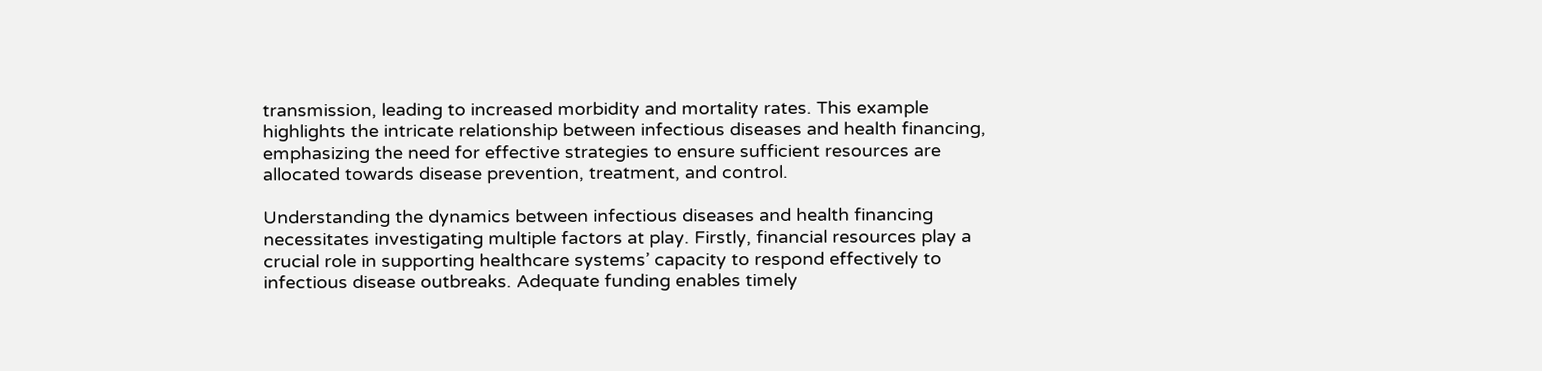transmission, leading to increased morbidity and mortality rates. This example highlights the intricate relationship between infectious diseases and health financing, emphasizing the need for effective strategies to ensure sufficient resources are allocated towards disease prevention, treatment, and control.

Understanding the dynamics between infectious diseases and health financing necessitates investigating multiple factors at play. Firstly, financial resources play a crucial role in supporting healthcare systems’ capacity to respond effectively to infectious disease outbreaks. Adequate funding enables timely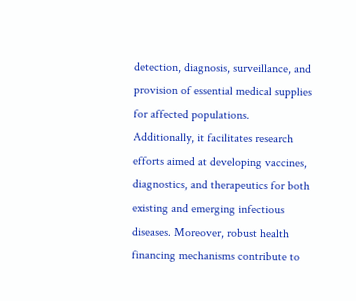detection, diagnosis, surveillance, and provision of essential medical supplies for affected populations. Additionally, it facilitates research efforts aimed at developing vaccines, diagnostics, and therapeutics for both existing and emerging infectious diseases. Moreover, robust health financing mechanisms contribute to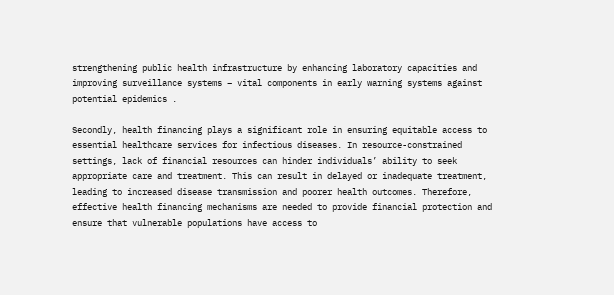strengthening public health infrastructure by enhancing laboratory capacities and improving surveillance systems – vital components in early warning systems against potential epidemics .

Secondly, health financing plays a significant role in ensuring equitable access to essential healthcare services for infectious diseases. In resource-constrained settings, lack of financial resources can hinder individuals’ ability to seek appropriate care and treatment. This can result in delayed or inadequate treatment, leading to increased disease transmission and poorer health outcomes. Therefore, effective health financing mechanisms are needed to provide financial protection and ensure that vulnerable populations have access to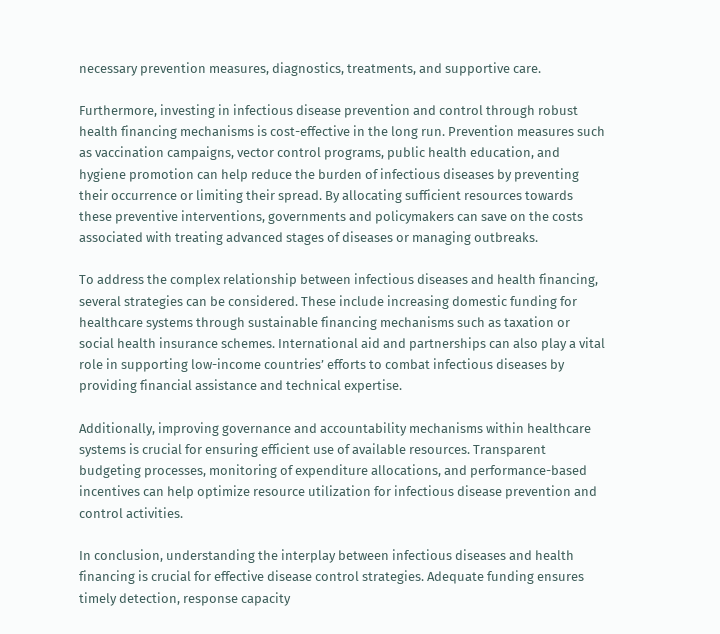necessary prevention measures, diagnostics, treatments, and supportive care.

Furthermore, investing in infectious disease prevention and control through robust health financing mechanisms is cost-effective in the long run. Prevention measures such as vaccination campaigns, vector control programs, public health education, and hygiene promotion can help reduce the burden of infectious diseases by preventing their occurrence or limiting their spread. By allocating sufficient resources towards these preventive interventions, governments and policymakers can save on the costs associated with treating advanced stages of diseases or managing outbreaks.

To address the complex relationship between infectious diseases and health financing, several strategies can be considered. These include increasing domestic funding for healthcare systems through sustainable financing mechanisms such as taxation or social health insurance schemes. International aid and partnerships can also play a vital role in supporting low-income countries’ efforts to combat infectious diseases by providing financial assistance and technical expertise.

Additionally, improving governance and accountability mechanisms within healthcare systems is crucial for ensuring efficient use of available resources. Transparent budgeting processes, monitoring of expenditure allocations, and performance-based incentives can help optimize resource utilization for infectious disease prevention and control activities.

In conclusion, understanding the interplay between infectious diseases and health financing is crucial for effective disease control strategies. Adequate funding ensures timely detection, response capacity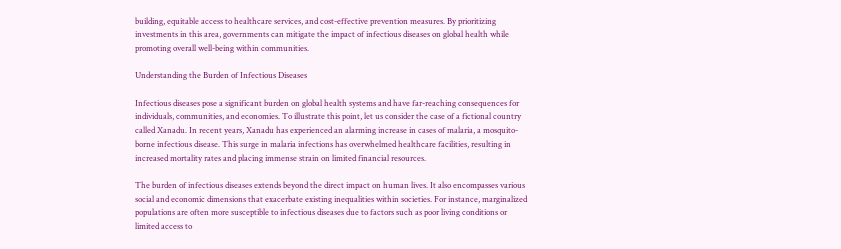building, equitable access to healthcare services, and cost-effective prevention measures. By prioritizing investments in this area, governments can mitigate the impact of infectious diseases on global health while promoting overall well-being within communities.

Understanding the Burden of Infectious Diseases

Infectious diseases pose a significant burden on global health systems and have far-reaching consequences for individuals, communities, and economies. To illustrate this point, let us consider the case of a fictional country called Xanadu. In recent years, Xanadu has experienced an alarming increase in cases of malaria, a mosquito-borne infectious disease. This surge in malaria infections has overwhelmed healthcare facilities, resulting in increased mortality rates and placing immense strain on limited financial resources.

The burden of infectious diseases extends beyond the direct impact on human lives. It also encompasses various social and economic dimensions that exacerbate existing inequalities within societies. For instance, marginalized populations are often more susceptible to infectious diseases due to factors such as poor living conditions or limited access to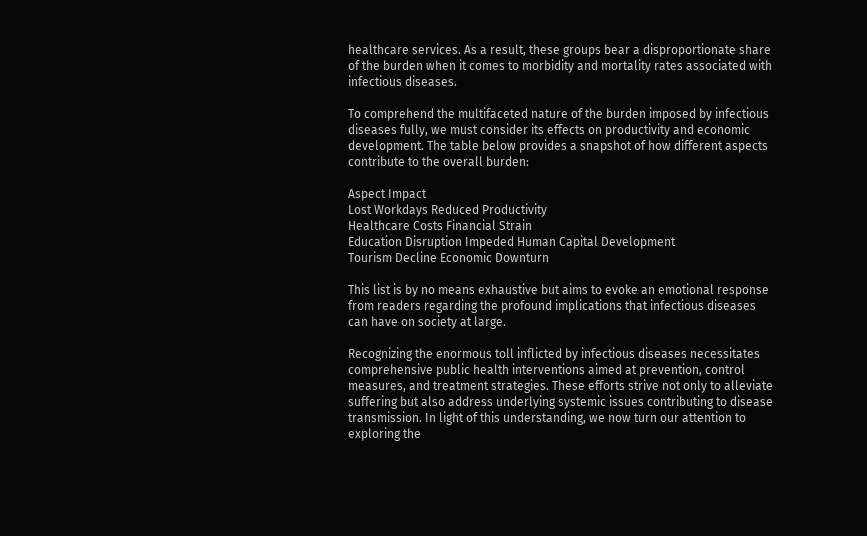healthcare services. As a result, these groups bear a disproportionate share of the burden when it comes to morbidity and mortality rates associated with infectious diseases.

To comprehend the multifaceted nature of the burden imposed by infectious diseases fully, we must consider its effects on productivity and economic development. The table below provides a snapshot of how different aspects contribute to the overall burden:

Aspect Impact
Lost Workdays Reduced Productivity
Healthcare Costs Financial Strain
Education Disruption Impeded Human Capital Development
Tourism Decline Economic Downturn

This list is by no means exhaustive but aims to evoke an emotional response from readers regarding the profound implications that infectious diseases can have on society at large.

Recognizing the enormous toll inflicted by infectious diseases necessitates comprehensive public health interventions aimed at prevention, control measures, and treatment strategies. These efforts strive not only to alleviate suffering but also address underlying systemic issues contributing to disease transmission. In light of this understanding, we now turn our attention to exploring the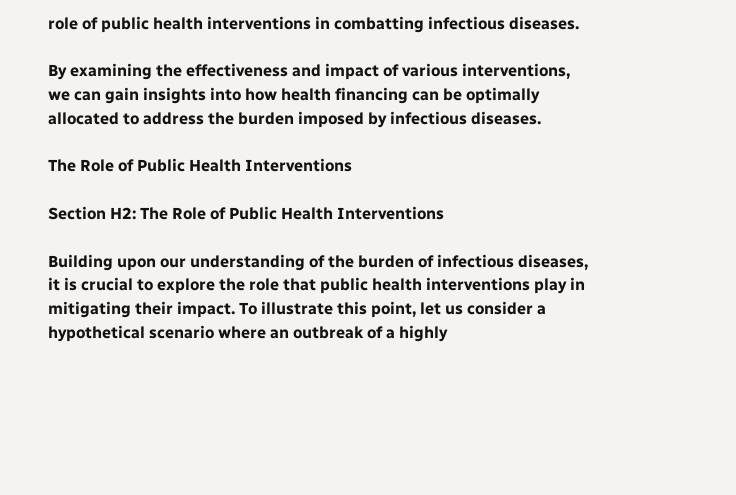role of public health interventions in combatting infectious diseases.

By examining the effectiveness and impact of various interventions, we can gain insights into how health financing can be optimally allocated to address the burden imposed by infectious diseases.

The Role of Public Health Interventions

Section H2: The Role of Public Health Interventions

Building upon our understanding of the burden of infectious diseases, it is crucial to explore the role that public health interventions play in mitigating their impact. To illustrate this point, let us consider a hypothetical scenario where an outbreak of a highly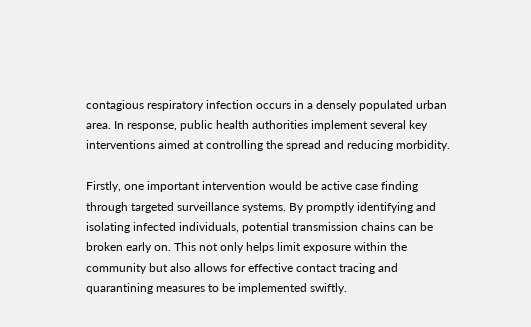contagious respiratory infection occurs in a densely populated urban area. In response, public health authorities implement several key interventions aimed at controlling the spread and reducing morbidity.

Firstly, one important intervention would be active case finding through targeted surveillance systems. By promptly identifying and isolating infected individuals, potential transmission chains can be broken early on. This not only helps limit exposure within the community but also allows for effective contact tracing and quarantining measures to be implemented swiftly.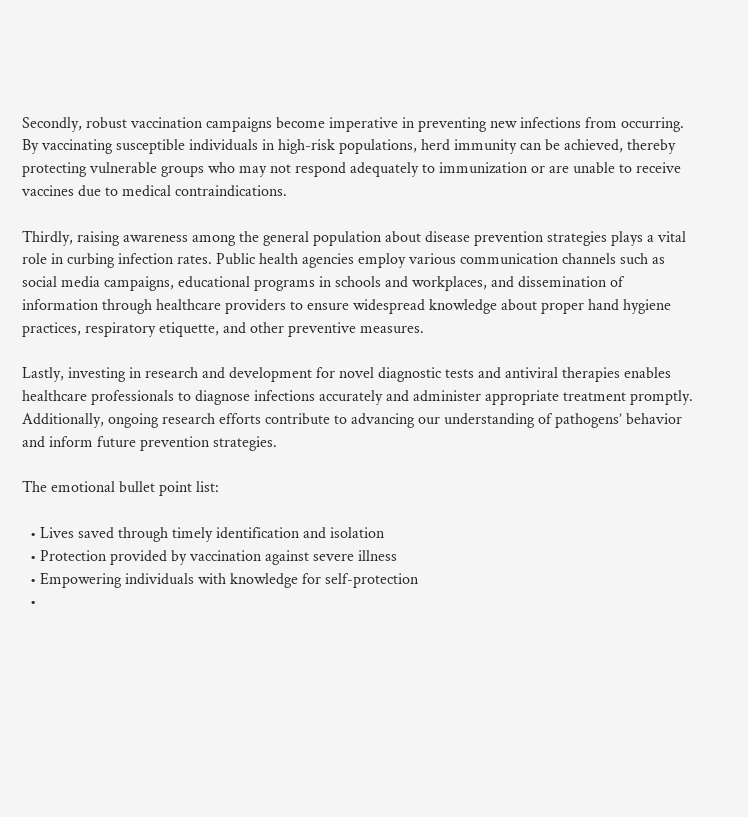Secondly, robust vaccination campaigns become imperative in preventing new infections from occurring. By vaccinating susceptible individuals in high-risk populations, herd immunity can be achieved, thereby protecting vulnerable groups who may not respond adequately to immunization or are unable to receive vaccines due to medical contraindications.

Thirdly, raising awareness among the general population about disease prevention strategies plays a vital role in curbing infection rates. Public health agencies employ various communication channels such as social media campaigns, educational programs in schools and workplaces, and dissemination of information through healthcare providers to ensure widespread knowledge about proper hand hygiene practices, respiratory etiquette, and other preventive measures.

Lastly, investing in research and development for novel diagnostic tests and antiviral therapies enables healthcare professionals to diagnose infections accurately and administer appropriate treatment promptly. Additionally, ongoing research efforts contribute to advancing our understanding of pathogens’ behavior and inform future prevention strategies.

The emotional bullet point list:

  • Lives saved through timely identification and isolation
  • Protection provided by vaccination against severe illness
  • Empowering individuals with knowledge for self-protection
  •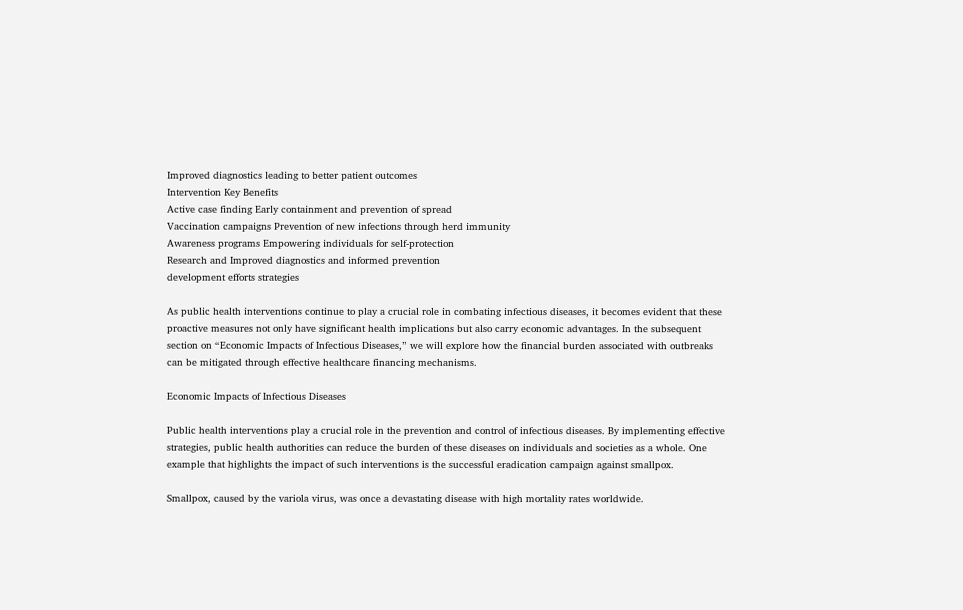Improved diagnostics leading to better patient outcomes
Intervention Key Benefits
Active case finding Early containment and prevention of spread
Vaccination campaigns Prevention of new infections through herd immunity
Awareness programs Empowering individuals for self-protection
Research and Improved diagnostics and informed prevention
development efforts strategies

As public health interventions continue to play a crucial role in combating infectious diseases, it becomes evident that these proactive measures not only have significant health implications but also carry economic advantages. In the subsequent section on “Economic Impacts of Infectious Diseases,” we will explore how the financial burden associated with outbreaks can be mitigated through effective healthcare financing mechanisms.

Economic Impacts of Infectious Diseases

Public health interventions play a crucial role in the prevention and control of infectious diseases. By implementing effective strategies, public health authorities can reduce the burden of these diseases on individuals and societies as a whole. One example that highlights the impact of such interventions is the successful eradication campaign against smallpox.

Smallpox, caused by the variola virus, was once a devastating disease with high mortality rates worldwide.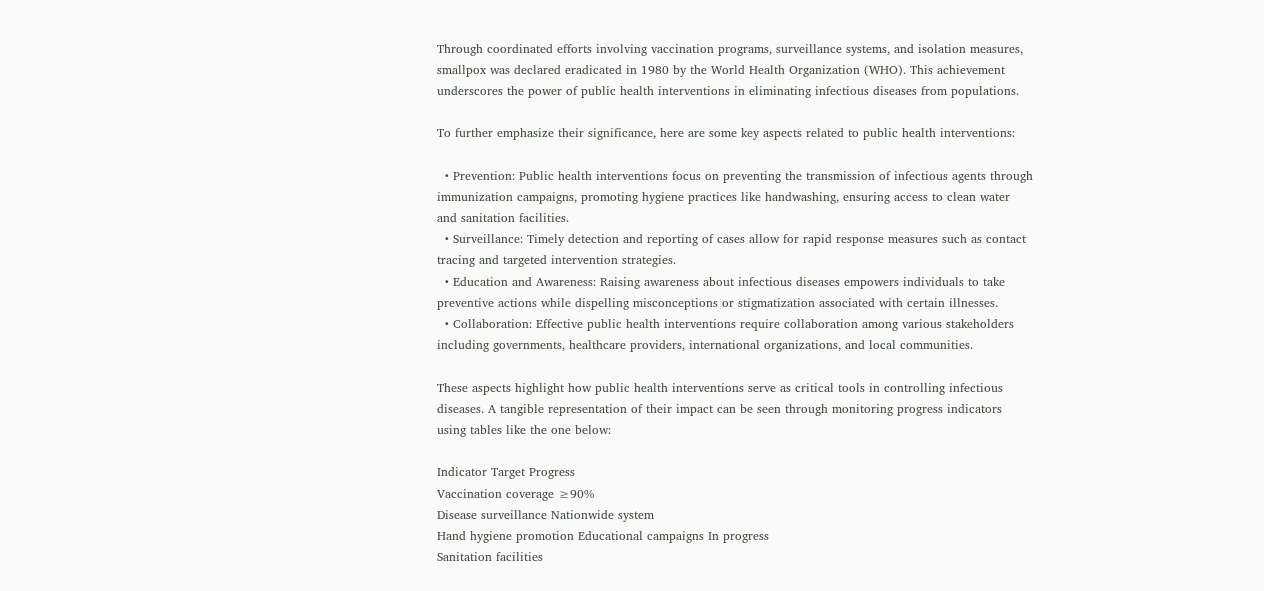Through coordinated efforts involving vaccination programs, surveillance systems, and isolation measures, smallpox was declared eradicated in 1980 by the World Health Organization (WHO). This achievement underscores the power of public health interventions in eliminating infectious diseases from populations.

To further emphasize their significance, here are some key aspects related to public health interventions:

  • Prevention: Public health interventions focus on preventing the transmission of infectious agents through immunization campaigns, promoting hygiene practices like handwashing, ensuring access to clean water and sanitation facilities.
  • Surveillance: Timely detection and reporting of cases allow for rapid response measures such as contact tracing and targeted intervention strategies.
  • Education and Awareness: Raising awareness about infectious diseases empowers individuals to take preventive actions while dispelling misconceptions or stigmatization associated with certain illnesses.
  • Collaboration: Effective public health interventions require collaboration among various stakeholders including governments, healthcare providers, international organizations, and local communities.

These aspects highlight how public health interventions serve as critical tools in controlling infectious diseases. A tangible representation of their impact can be seen through monitoring progress indicators using tables like the one below:

Indicator Target Progress
Vaccination coverage ≥90%
Disease surveillance Nationwide system
Hand hygiene promotion Educational campaigns In progress
Sanitation facilities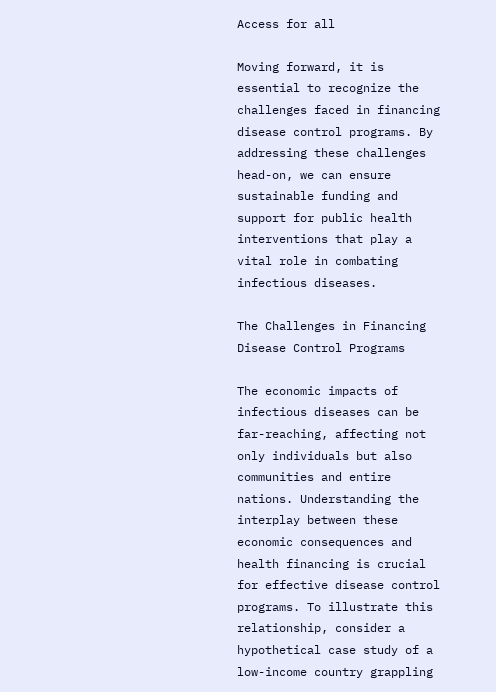Access for all

Moving forward, it is essential to recognize the challenges faced in financing disease control programs. By addressing these challenges head-on, we can ensure sustainable funding and support for public health interventions that play a vital role in combating infectious diseases.

The Challenges in Financing Disease Control Programs

The economic impacts of infectious diseases can be far-reaching, affecting not only individuals but also communities and entire nations. Understanding the interplay between these economic consequences and health financing is crucial for effective disease control programs. To illustrate this relationship, consider a hypothetical case study of a low-income country grappling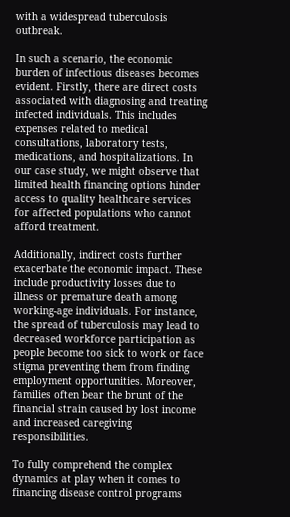with a widespread tuberculosis outbreak.

In such a scenario, the economic burden of infectious diseases becomes evident. Firstly, there are direct costs associated with diagnosing and treating infected individuals. This includes expenses related to medical consultations, laboratory tests, medications, and hospitalizations. In our case study, we might observe that limited health financing options hinder access to quality healthcare services for affected populations who cannot afford treatment.

Additionally, indirect costs further exacerbate the economic impact. These include productivity losses due to illness or premature death among working-age individuals. For instance, the spread of tuberculosis may lead to decreased workforce participation as people become too sick to work or face stigma preventing them from finding employment opportunities. Moreover, families often bear the brunt of the financial strain caused by lost income and increased caregiving responsibilities.

To fully comprehend the complex dynamics at play when it comes to financing disease control programs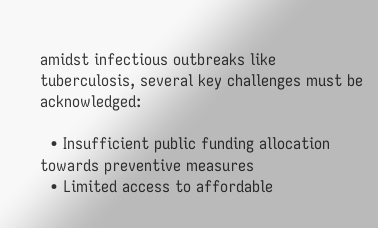amidst infectious outbreaks like tuberculosis, several key challenges must be acknowledged:

  • Insufficient public funding allocation towards preventive measures
  • Limited access to affordable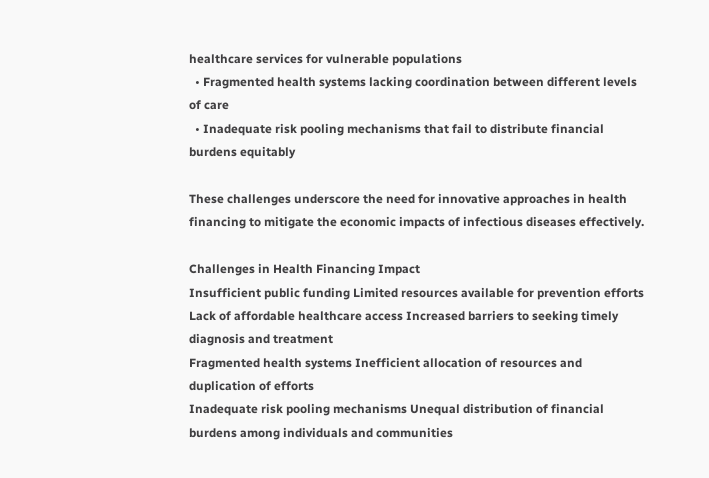healthcare services for vulnerable populations
  • Fragmented health systems lacking coordination between different levels of care
  • Inadequate risk pooling mechanisms that fail to distribute financial burdens equitably

These challenges underscore the need for innovative approaches in health financing to mitigate the economic impacts of infectious diseases effectively.

Challenges in Health Financing Impact
Insufficient public funding Limited resources available for prevention efforts
Lack of affordable healthcare access Increased barriers to seeking timely diagnosis and treatment
Fragmented health systems Inefficient allocation of resources and duplication of efforts
Inadequate risk pooling mechanisms Unequal distribution of financial burdens among individuals and communities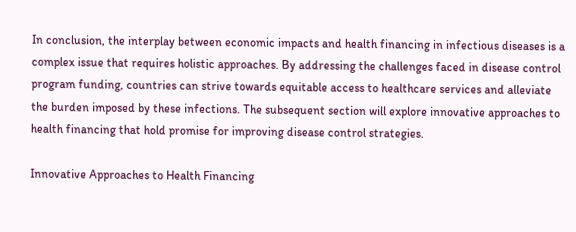In conclusion, the interplay between economic impacts and health financing in infectious diseases is a complex issue that requires holistic approaches. By addressing the challenges faced in disease control program funding, countries can strive towards equitable access to healthcare services and alleviate the burden imposed by these infections. The subsequent section will explore innovative approaches to health financing that hold promise for improving disease control strategies.

Innovative Approaches to Health Financing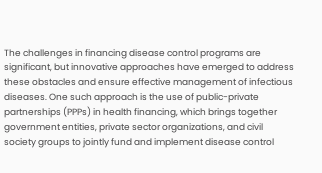The challenges in financing disease control programs are significant, but innovative approaches have emerged to address these obstacles and ensure effective management of infectious diseases. One such approach is the use of public-private partnerships (PPPs) in health financing, which brings together government entities, private sector organizations, and civil society groups to jointly fund and implement disease control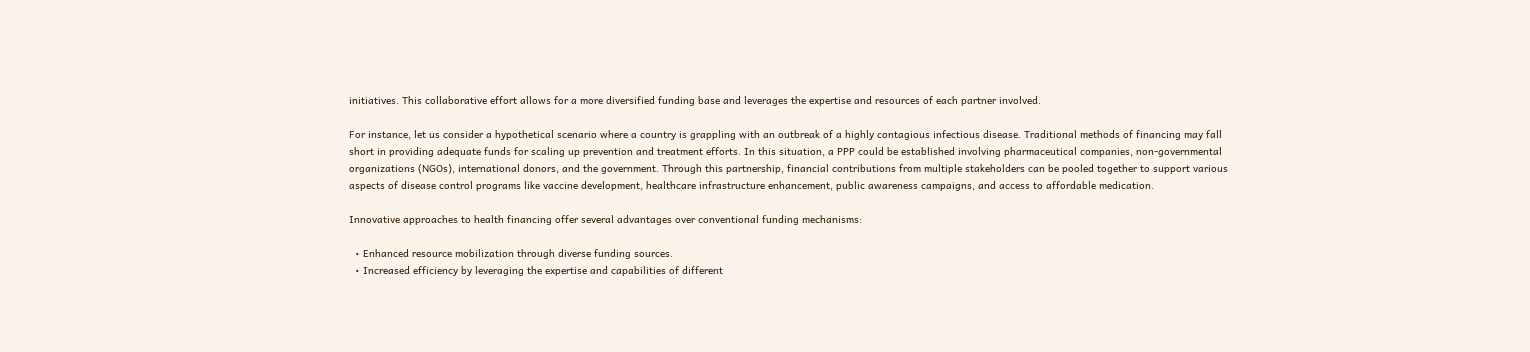initiatives. This collaborative effort allows for a more diversified funding base and leverages the expertise and resources of each partner involved.

For instance, let us consider a hypothetical scenario where a country is grappling with an outbreak of a highly contagious infectious disease. Traditional methods of financing may fall short in providing adequate funds for scaling up prevention and treatment efforts. In this situation, a PPP could be established involving pharmaceutical companies, non-governmental organizations (NGOs), international donors, and the government. Through this partnership, financial contributions from multiple stakeholders can be pooled together to support various aspects of disease control programs like vaccine development, healthcare infrastructure enhancement, public awareness campaigns, and access to affordable medication.

Innovative approaches to health financing offer several advantages over conventional funding mechanisms:

  • Enhanced resource mobilization through diverse funding sources.
  • Increased efficiency by leveraging the expertise and capabilities of different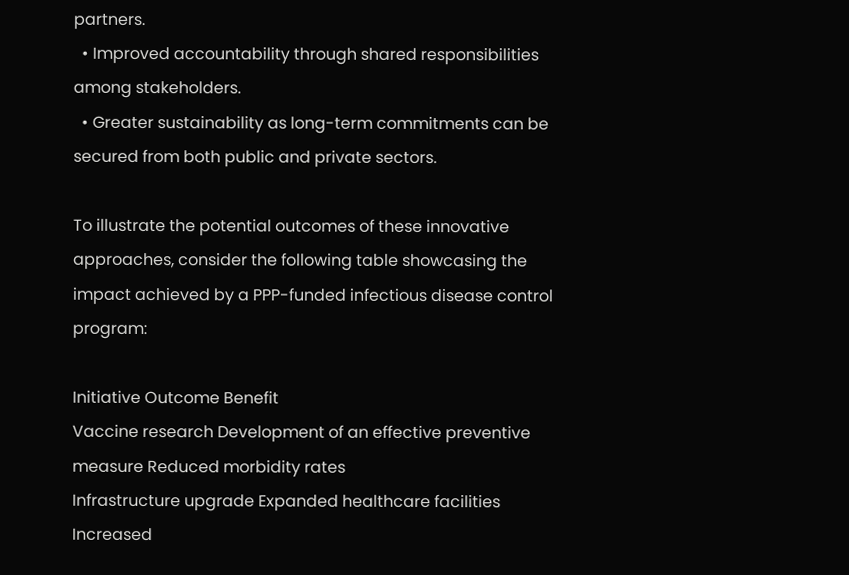partners.
  • Improved accountability through shared responsibilities among stakeholders.
  • Greater sustainability as long-term commitments can be secured from both public and private sectors.

To illustrate the potential outcomes of these innovative approaches, consider the following table showcasing the impact achieved by a PPP-funded infectious disease control program:

Initiative Outcome Benefit
Vaccine research Development of an effective preventive measure Reduced morbidity rates
Infrastructure upgrade Expanded healthcare facilities Increased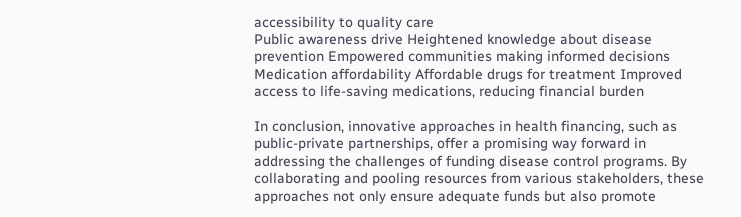accessibility to quality care
Public awareness drive Heightened knowledge about disease prevention Empowered communities making informed decisions
Medication affordability Affordable drugs for treatment Improved access to life-saving medications, reducing financial burden

In conclusion, innovative approaches in health financing, such as public-private partnerships, offer a promising way forward in addressing the challenges of funding disease control programs. By collaborating and pooling resources from various stakeholders, these approaches not only ensure adequate funds but also promote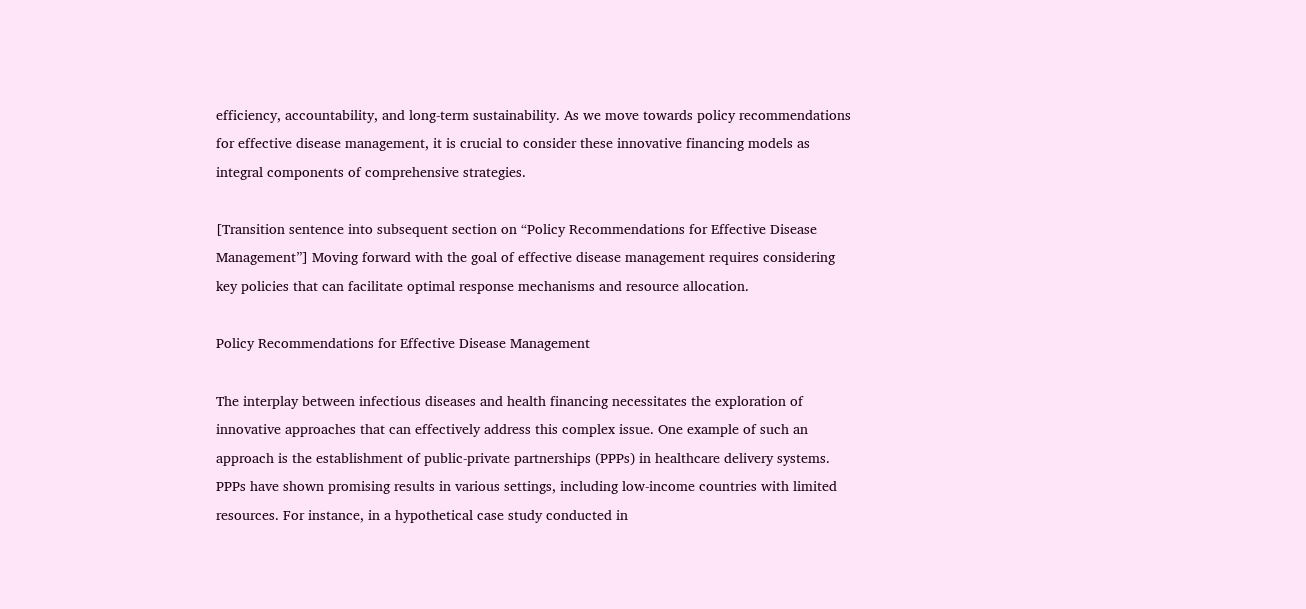efficiency, accountability, and long-term sustainability. As we move towards policy recommendations for effective disease management, it is crucial to consider these innovative financing models as integral components of comprehensive strategies.

[Transition sentence into subsequent section on “Policy Recommendations for Effective Disease Management”] Moving forward with the goal of effective disease management requires considering key policies that can facilitate optimal response mechanisms and resource allocation.

Policy Recommendations for Effective Disease Management

The interplay between infectious diseases and health financing necessitates the exploration of innovative approaches that can effectively address this complex issue. One example of such an approach is the establishment of public-private partnerships (PPPs) in healthcare delivery systems. PPPs have shown promising results in various settings, including low-income countries with limited resources. For instance, in a hypothetical case study conducted in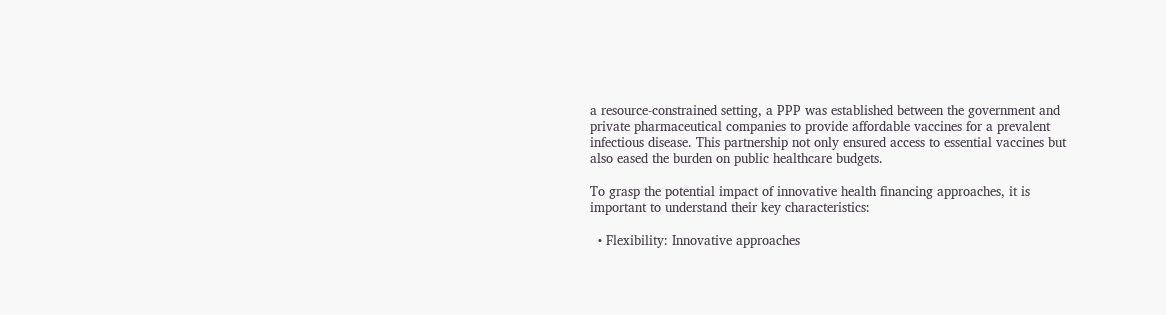a resource-constrained setting, a PPP was established between the government and private pharmaceutical companies to provide affordable vaccines for a prevalent infectious disease. This partnership not only ensured access to essential vaccines but also eased the burden on public healthcare budgets.

To grasp the potential impact of innovative health financing approaches, it is important to understand their key characteristics:

  • Flexibility: Innovative approaches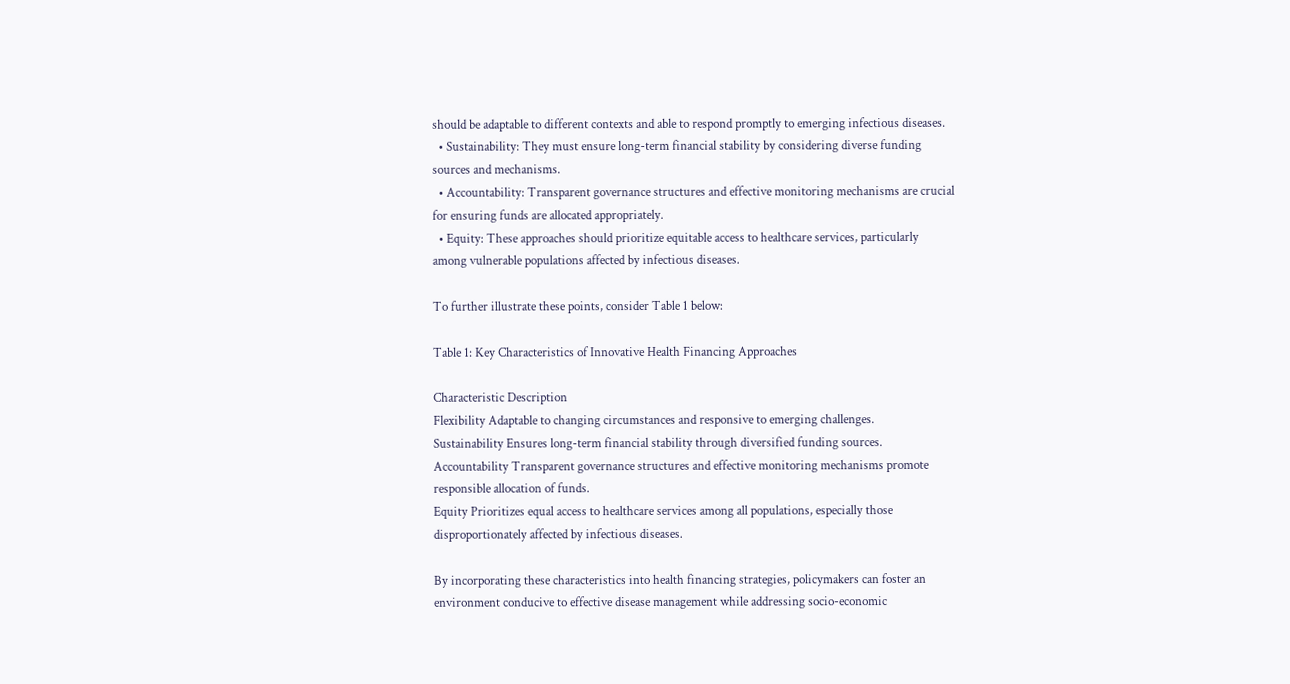should be adaptable to different contexts and able to respond promptly to emerging infectious diseases.
  • Sustainability: They must ensure long-term financial stability by considering diverse funding sources and mechanisms.
  • Accountability: Transparent governance structures and effective monitoring mechanisms are crucial for ensuring funds are allocated appropriately.
  • Equity: These approaches should prioritize equitable access to healthcare services, particularly among vulnerable populations affected by infectious diseases.

To further illustrate these points, consider Table 1 below:

Table 1: Key Characteristics of Innovative Health Financing Approaches

Characteristic Description
Flexibility Adaptable to changing circumstances and responsive to emerging challenges.
Sustainability Ensures long-term financial stability through diversified funding sources.
Accountability Transparent governance structures and effective monitoring mechanisms promote responsible allocation of funds.
Equity Prioritizes equal access to healthcare services among all populations, especially those disproportionately affected by infectious diseases.

By incorporating these characteristics into health financing strategies, policymakers can foster an environment conducive to effective disease management while addressing socio-economic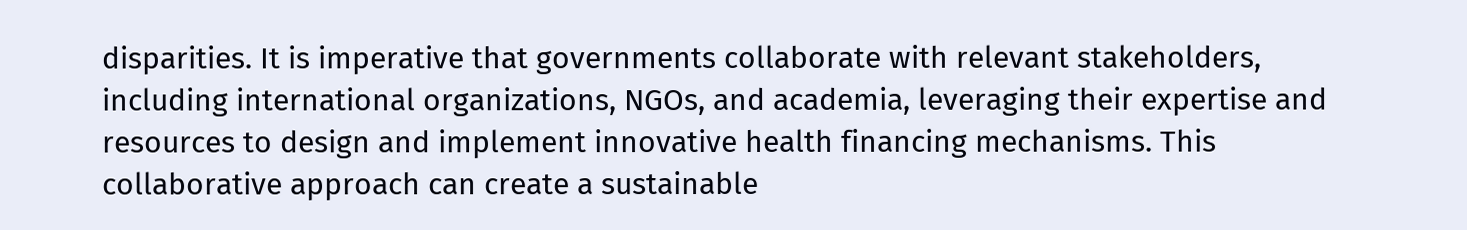disparities. It is imperative that governments collaborate with relevant stakeholders, including international organizations, NGOs, and academia, leveraging their expertise and resources to design and implement innovative health financing mechanisms. This collaborative approach can create a sustainable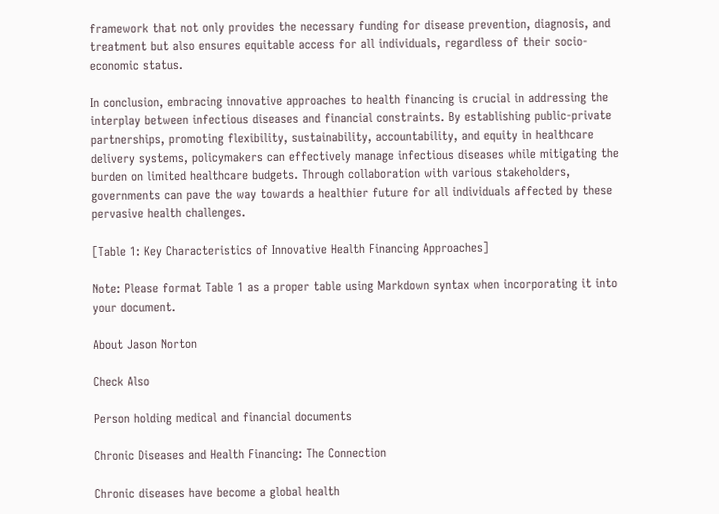framework that not only provides the necessary funding for disease prevention, diagnosis, and treatment but also ensures equitable access for all individuals, regardless of their socio-economic status.

In conclusion, embracing innovative approaches to health financing is crucial in addressing the interplay between infectious diseases and financial constraints. By establishing public-private partnerships, promoting flexibility, sustainability, accountability, and equity in healthcare delivery systems, policymakers can effectively manage infectious diseases while mitigating the burden on limited healthcare budgets. Through collaboration with various stakeholders, governments can pave the way towards a healthier future for all individuals affected by these pervasive health challenges.

[Table 1: Key Characteristics of Innovative Health Financing Approaches]

Note: Please format Table 1 as a proper table using Markdown syntax when incorporating it into your document.

About Jason Norton

Check Also

Person holding medical and financial documents

Chronic Diseases and Health Financing: The Connection

Chronic diseases have become a global health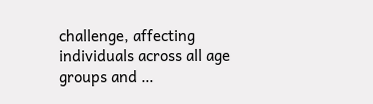challenge, affecting individuals across all age groups and …